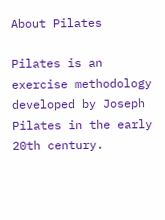About Pilates

Pilates is an exercise methodology developed by Joseph Pilates in the early 20th century.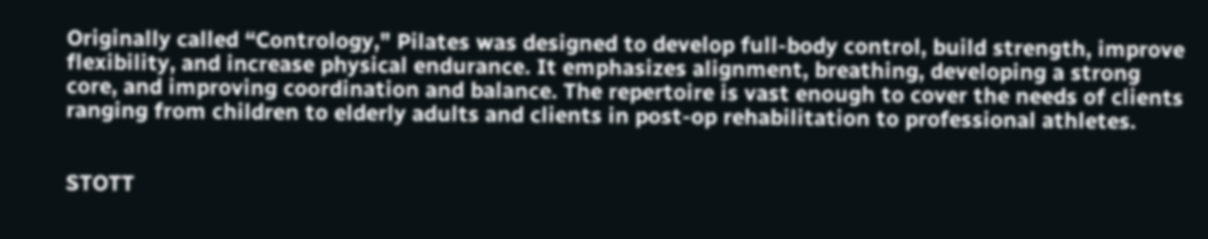Originally called “Contrology," Pilates was designed to develop full-body control, build strength, improve flexibility, and increase physical endurance. It emphasizes alignment, breathing, developing a strong core, and improving coordination and balance. The repertoire is vast enough to cover the needs of clients ranging from children to elderly adults and clients in post-op rehabilitation to professional athletes.


STOTT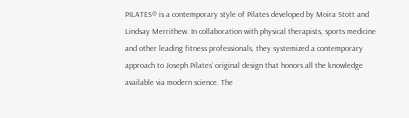PILATES® is a contemporary style of Pilates developed by Moira Stott and Lindsay Merrithew. In collaboration with physical therapists, sports medicine and other leading fitness professionals, they systemized a contemporary approach to Joseph Pilates’ original design that honors all the knowledge available via modern science. The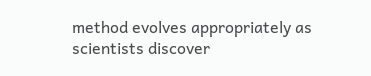method evolves appropriately as scientists discover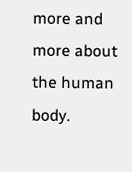more and more about the human body.